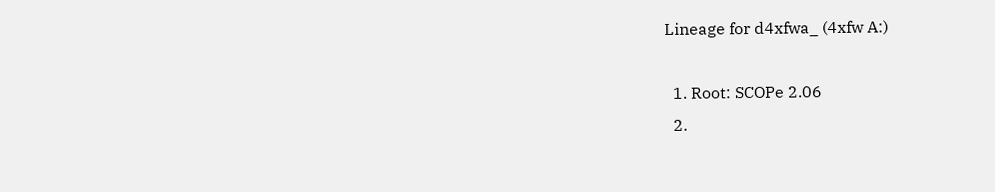Lineage for d4xfwa_ (4xfw A:)

  1. Root: SCOPe 2.06
  2.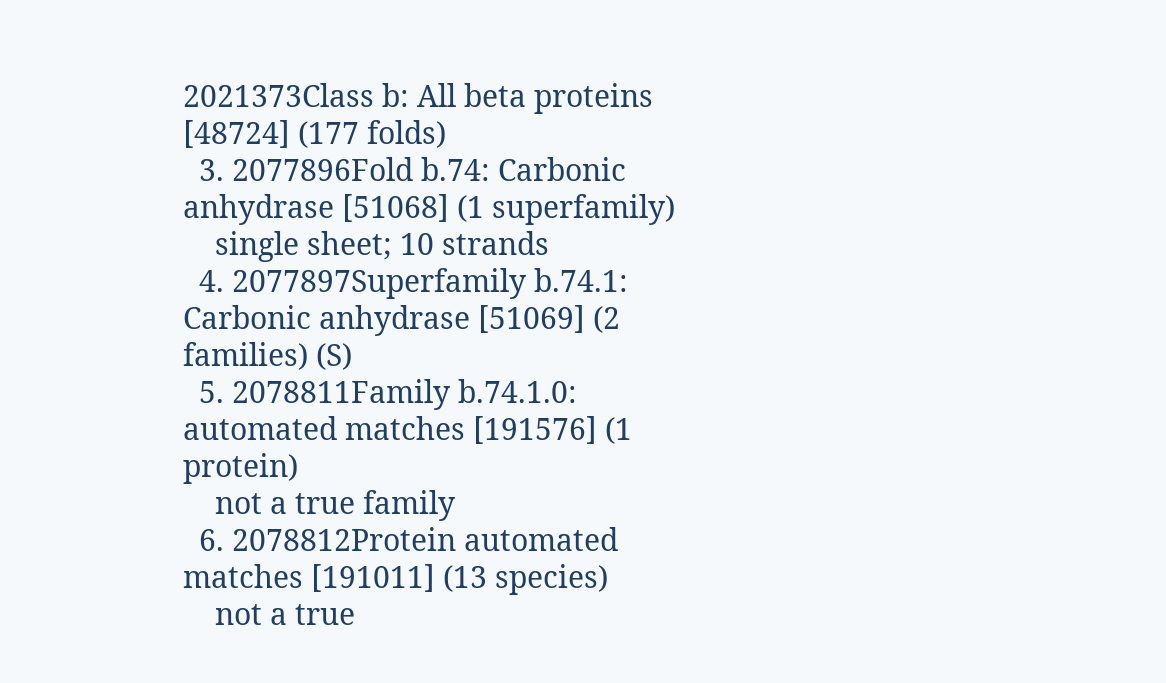2021373Class b: All beta proteins [48724] (177 folds)
  3. 2077896Fold b.74: Carbonic anhydrase [51068] (1 superfamily)
    single sheet; 10 strands
  4. 2077897Superfamily b.74.1: Carbonic anhydrase [51069] (2 families) (S)
  5. 2078811Family b.74.1.0: automated matches [191576] (1 protein)
    not a true family
  6. 2078812Protein automated matches [191011] (13 species)
    not a true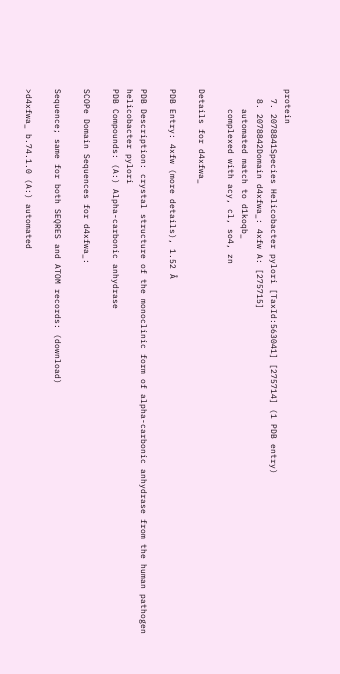protein
  7. 2078841Species Helicobacter pylori [TaxId:563041] [275714] (1 PDB entry)
  8. 2078842Domain d4xfwa_: 4xfw A: [275715]
    automated match to d1koqb_
    complexed with acy, cl, so4, zn

Details for d4xfwa_

PDB Entry: 4xfw (more details), 1.52 Å

PDB Description: crystal structure of the monoclinic form of alpha-carbonic anhydrase from the human pathogen helicobacter pylori
PDB Compounds: (A:) Alpha-carbonic anhydrase

SCOPe Domain Sequences for d4xfwa_:

Sequence; same for both SEQRES and ATOM records: (download)

>d4xfwa_ b.74.1.0 (A:) automated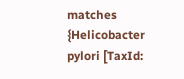matches {Helicobacter pylori [TaxId: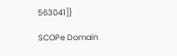563041]}

SCOPe Domain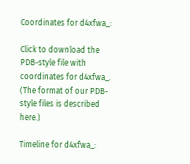Coordinates for d4xfwa_:

Click to download the PDB-style file with coordinates for d4xfwa_.
(The format of our PDB-style files is described here.)

Timeline for d4xfwa_: